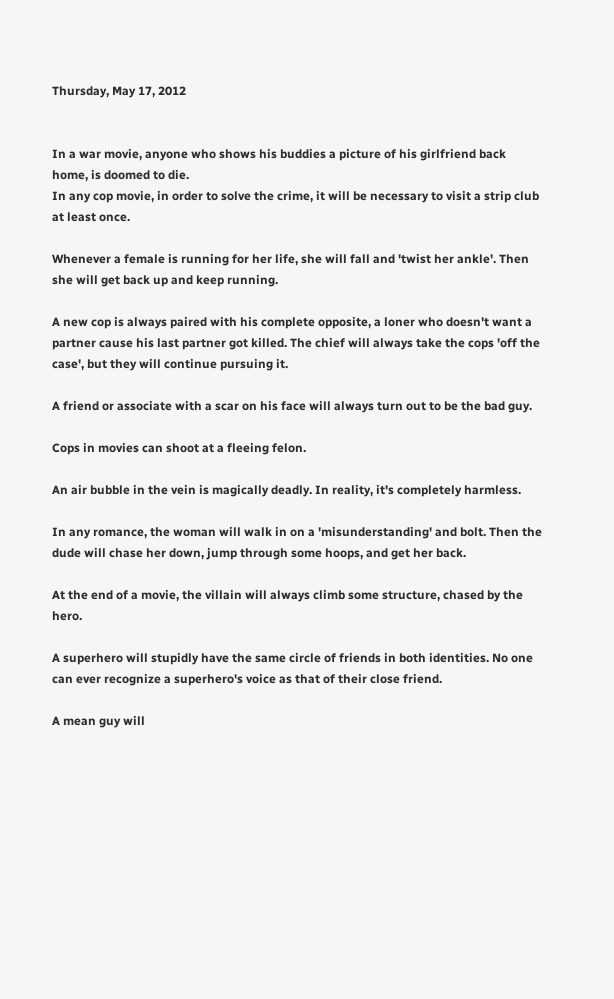Thursday, May 17, 2012


In a war movie, anyone who shows his buddies a picture of his girlfriend back home, is doomed to die.
In any cop movie, in order to solve the crime, it will be necessary to visit a strip club at least once.

Whenever a female is running for her life, she will fall and 'twist her ankle'. Then she will get back up and keep running.

A new cop is always paired with his complete opposite, a loner who doesn't want a partner cause his last partner got killed. The chief will always take the cops 'off the case', but they will continue pursuing it.

A friend or associate with a scar on his face will always turn out to be the bad guy.

Cops in movies can shoot at a fleeing felon.

An air bubble in the vein is magically deadly. In reality, it's completely harmless.

In any romance, the woman will walk in on a 'misunderstanding' and bolt. Then the dude will chase her down, jump through some hoops, and get her back.

At the end of a movie, the villain will always climb some structure, chased by the hero.

A superhero will stupidly have the same circle of friends in both identities. No one can ever recognize a superhero's voice as that of their close friend.

A mean guy will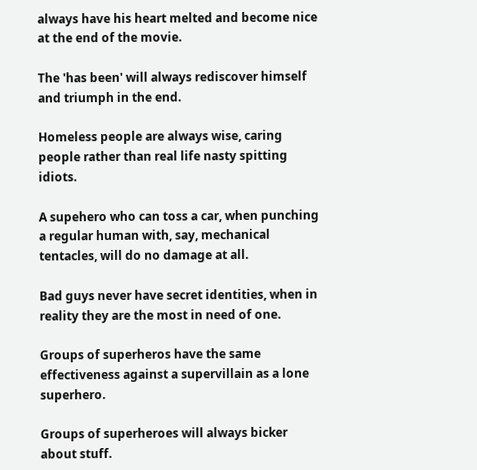always have his heart melted and become nice at the end of the movie.

The 'has been' will always rediscover himself and triumph in the end.

Homeless people are always wise, caring people rather than real life nasty spitting idiots.

A supehero who can toss a car, when punching a regular human with, say, mechanical tentacles, will do no damage at all.

Bad guys never have secret identities, when in reality they are the most in need of one.

Groups of superheros have the same effectiveness against a supervillain as a lone superhero.

Groups of superheroes will always bicker about stuff.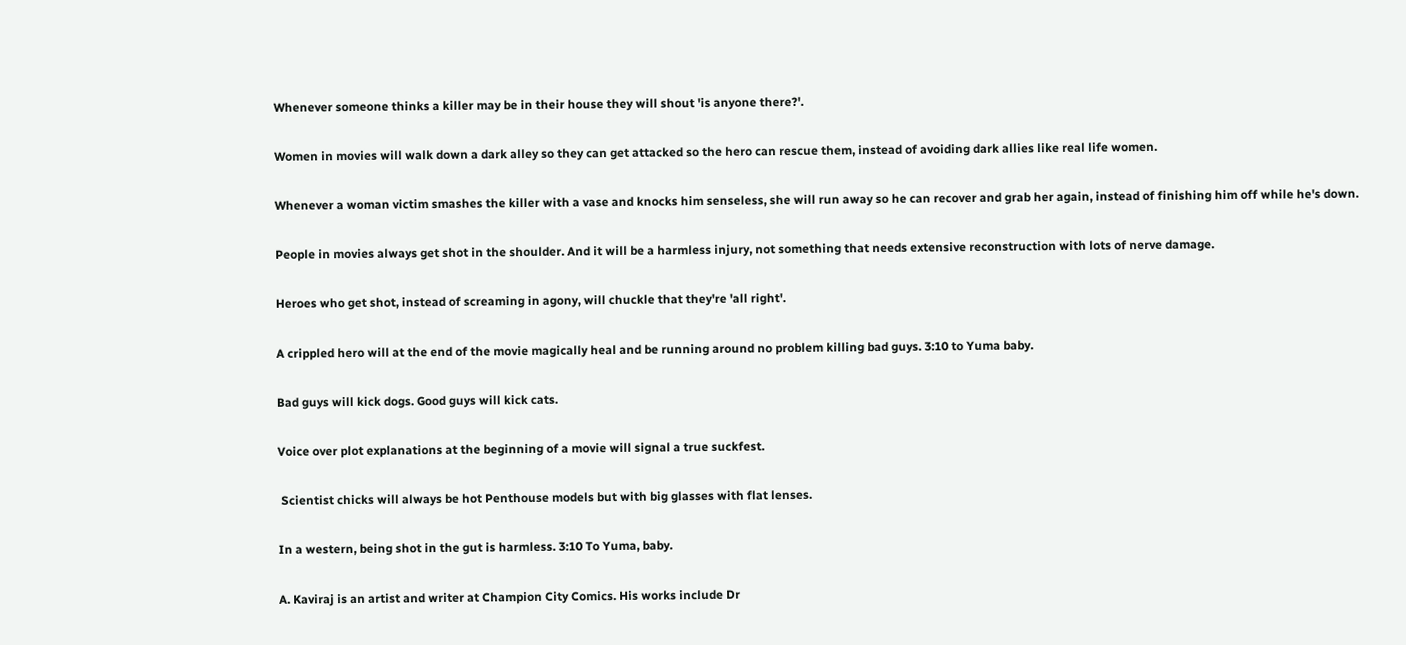Whenever someone thinks a killer may be in their house they will shout 'is anyone there?'.

Women in movies will walk down a dark alley so they can get attacked so the hero can rescue them, instead of avoiding dark allies like real life women.

Whenever a woman victim smashes the killer with a vase and knocks him senseless, she will run away so he can recover and grab her again, instead of finishing him off while he's down.

People in movies always get shot in the shoulder. And it will be a harmless injury, not something that needs extensive reconstruction with lots of nerve damage.

Heroes who get shot, instead of screaming in agony, will chuckle that they're 'all right'.

A crippled hero will at the end of the movie magically heal and be running around no problem killing bad guys. 3:10 to Yuma baby.

Bad guys will kick dogs. Good guys will kick cats.

Voice over plot explanations at the beginning of a movie will signal a true suckfest.

 Scientist chicks will always be hot Penthouse models but with big glasses with flat lenses.

In a western, being shot in the gut is harmless. 3:10 To Yuma, baby.

A. Kaviraj is an artist and writer at Champion City Comics. His works include Dr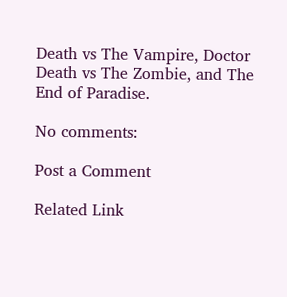Death vs The Vampire, Doctor Death vs The Zombie, and The End of Paradise.

No comments:

Post a Comment

Related Link